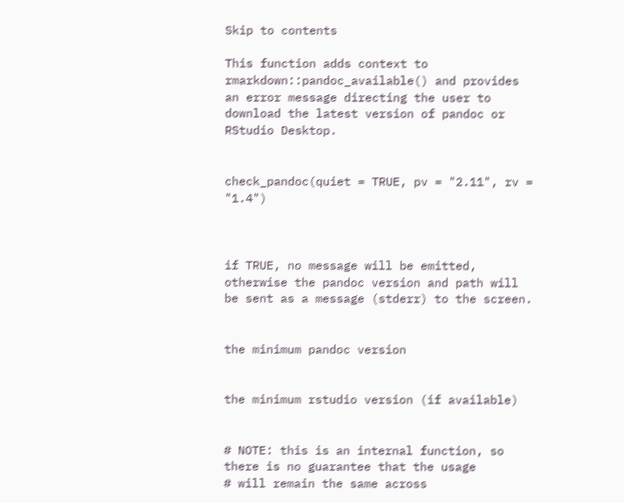Skip to contents

This function adds context to rmarkdown::pandoc_available() and provides an error message directing the user to download the latest version of pandoc or RStudio Desktop.


check_pandoc(quiet = TRUE, pv = "2.11", rv = "1.4")



if TRUE, no message will be emitted, otherwise the pandoc version and path will be sent as a message (stderr) to the screen.


the minimum pandoc version


the minimum rstudio version (if available)


# NOTE: this is an internal function, so there is no guarantee that the usage
# will remain the same across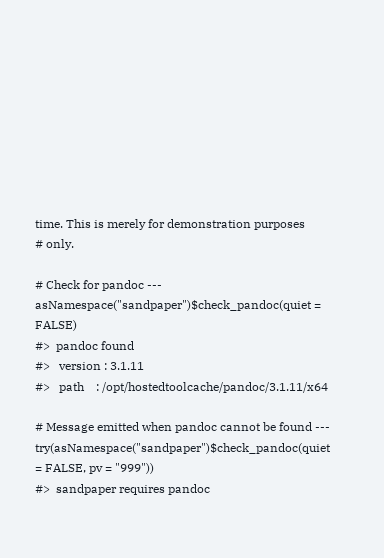time. This is merely for demonstration purposes
# only.

# Check for pandoc ---
asNamespace("sandpaper")$check_pandoc(quiet = FALSE)
#>  pandoc found
#>   version : 3.1.11
#>   path    : /opt/hostedtoolcache/pandoc/3.1.11/x64

# Message emitted when pandoc cannot be found ---
try(asNamespace("sandpaper")$check_pandoc(quiet = FALSE, pv = "999"))
#>  sandpaper requires pandoc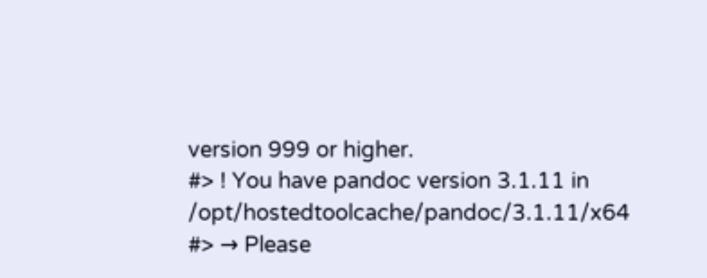version 999 or higher.
#> ! You have pandoc version 3.1.11 in /opt/hostedtoolcache/pandoc/3.1.11/x64
#> → Please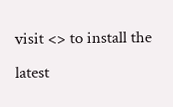visit <> to install the latest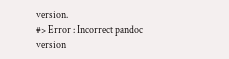version.
#> Error : Incorrect pandoc version